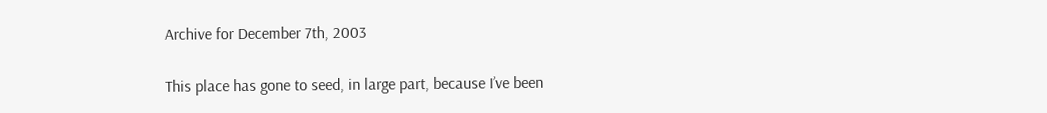Archive for December 7th, 2003

This place has gone to seed, in large part, because I’ve been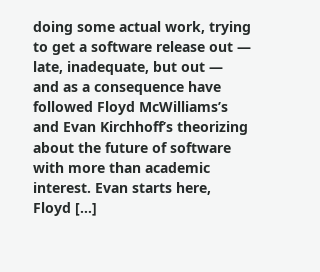doing some actual work, trying to get a software release out — late, inadequate, but out — and as a consequence have followed Floyd McWilliams’s and Evan Kirchhoff’s theorizing about the future of software with more than academic interest. Evan starts here, Floyd […]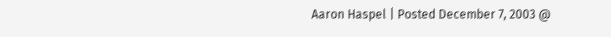Aaron Haspel | Posted December 7, 2003 @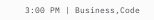3:00 PM | Business,Code